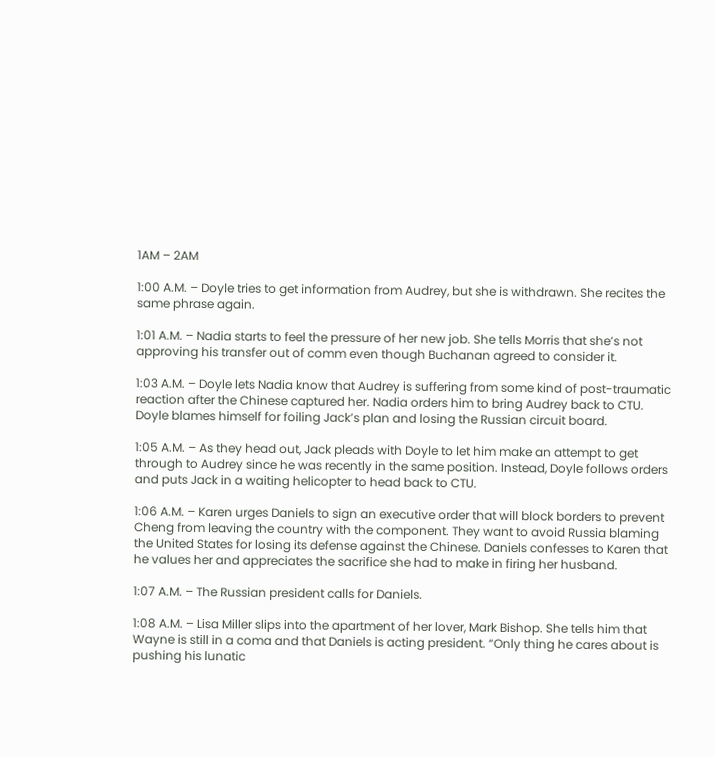1AM – 2AM

1:00 A.M. – Doyle tries to get information from Audrey, but she is withdrawn. She recites the same phrase again.

1:01 A.M. – Nadia starts to feel the pressure of her new job. She tells Morris that she’s not approving his transfer out of comm even though Buchanan agreed to consider it.

1:03 A.M. – Doyle lets Nadia know that Audrey is suffering from some kind of post-traumatic reaction after the Chinese captured her. Nadia orders him to bring Audrey back to CTU. Doyle blames himself for foiling Jack’s plan and losing the Russian circuit board.

1:05 A.M. – As they head out, Jack pleads with Doyle to let him make an attempt to get through to Audrey since he was recently in the same position. Instead, Doyle follows orders and puts Jack in a waiting helicopter to head back to CTU.

1:06 A.M. – Karen urges Daniels to sign an executive order that will block borders to prevent Cheng from leaving the country with the component. They want to avoid Russia blaming the United States for losing its defense against the Chinese. Daniels confesses to Karen that he values her and appreciates the sacrifice she had to make in firing her husband.

1:07 A.M. – The Russian president calls for Daniels.

1:08 A.M. – Lisa Miller slips into the apartment of her lover, Mark Bishop. She tells him that Wayne is still in a coma and that Daniels is acting president. “Only thing he cares about is pushing his lunatic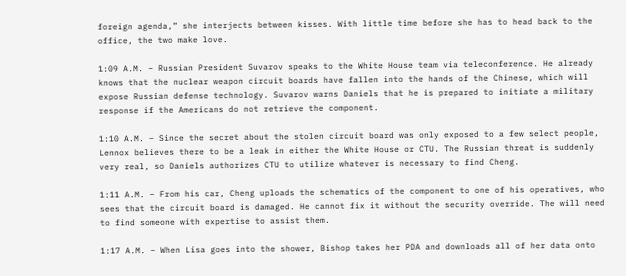foreign agenda,” she interjects between kisses. With little time before she has to head back to the office, the two make love.

1:09 A.M. – Russian President Suvarov speaks to the White House team via teleconference. He already knows that the nuclear weapon circuit boards have fallen into the hands of the Chinese, which will expose Russian defense technology. Suvarov warns Daniels that he is prepared to initiate a military response if the Americans do not retrieve the component.

1:10 A.M. – Since the secret about the stolen circuit board was only exposed to a few select people, Lennox believes there to be a leak in either the White House or CTU. The Russian threat is suddenly very real, so Daniels authorizes CTU to utilize whatever is necessary to find Cheng.

1:11 A.M. – From his car, Cheng uploads the schematics of the component to one of his operatives, who sees that the circuit board is damaged. He cannot fix it without the security override. The will need to find someone with expertise to assist them.

1:17 A.M. – When Lisa goes into the shower, Bishop takes her PDA and downloads all of her data onto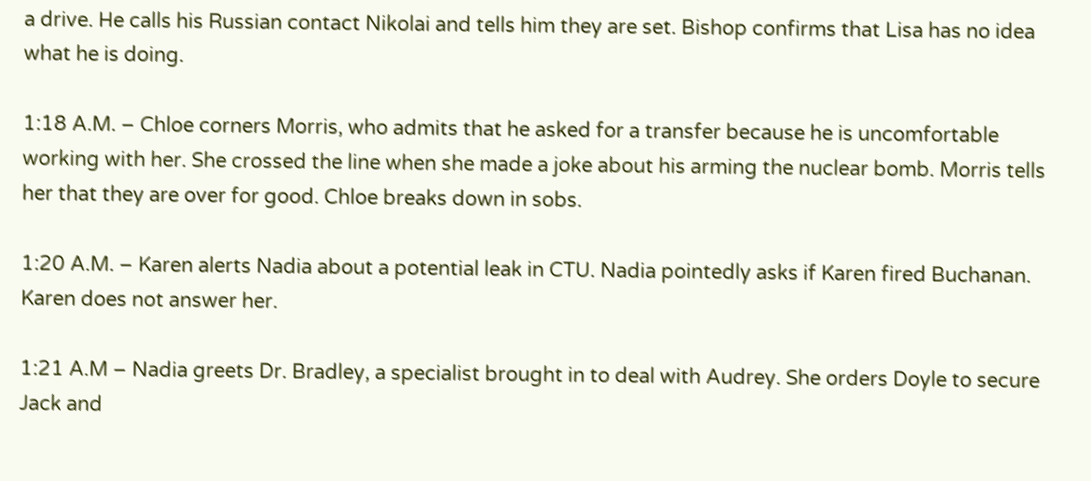a drive. He calls his Russian contact Nikolai and tells him they are set. Bishop confirms that Lisa has no idea what he is doing.

1:18 A.M. – Chloe corners Morris, who admits that he asked for a transfer because he is uncomfortable working with her. She crossed the line when she made a joke about his arming the nuclear bomb. Morris tells her that they are over for good. Chloe breaks down in sobs.

1:20 A.M. – Karen alerts Nadia about a potential leak in CTU. Nadia pointedly asks if Karen fired Buchanan. Karen does not answer her.

1:21 A.M – Nadia greets Dr. Bradley, a specialist brought in to deal with Audrey. She orders Doyle to secure Jack and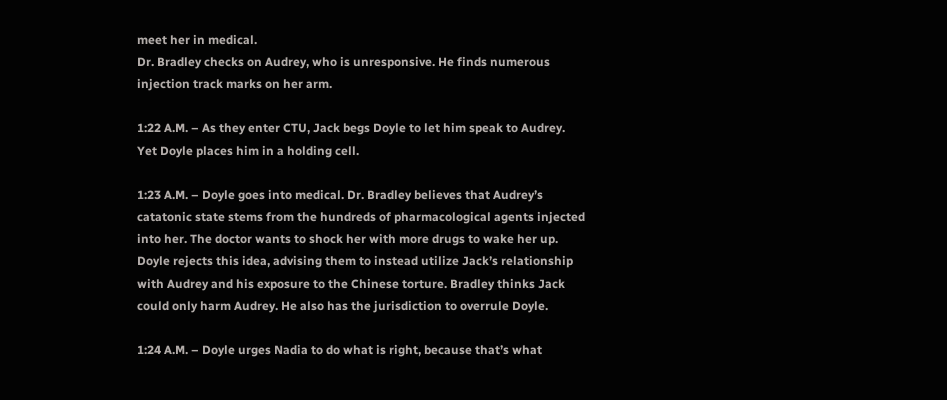meet her in medical.
Dr. Bradley checks on Audrey, who is unresponsive. He finds numerous injection track marks on her arm.

1:22 A.M. – As they enter CTU, Jack begs Doyle to let him speak to Audrey. Yet Doyle places him in a holding cell.

1:23 A.M. – Doyle goes into medical. Dr. Bradley believes that Audrey’s catatonic state stems from the hundreds of pharmacological agents injected into her. The doctor wants to shock her with more drugs to wake her up. Doyle rejects this idea, advising them to instead utilize Jack’s relationship with Audrey and his exposure to the Chinese torture. Bradley thinks Jack could only harm Audrey. He also has the jurisdiction to overrule Doyle.

1:24 A.M. – Doyle urges Nadia to do what is right, because that’s what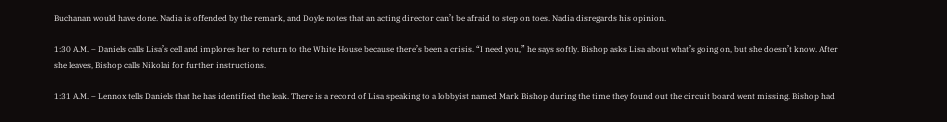Buchanan would have done. Nadia is offended by the remark, and Doyle notes that an acting director can’t be afraid to step on toes. Nadia disregards his opinion.

1:30 A.M. – Daniels calls Lisa’s cell and implores her to return to the White House because there’s been a crisis. “I need you,” he says softly. Bishop asks Lisa about what’s going on, but she doesn’t know. After she leaves, Bishop calls Nikolai for further instructions.

1:31 A.M. – Lennox tells Daniels that he has identified the leak. There is a record of Lisa speaking to a lobbyist named Mark Bishop during the time they found out the circuit board went missing. Bishop had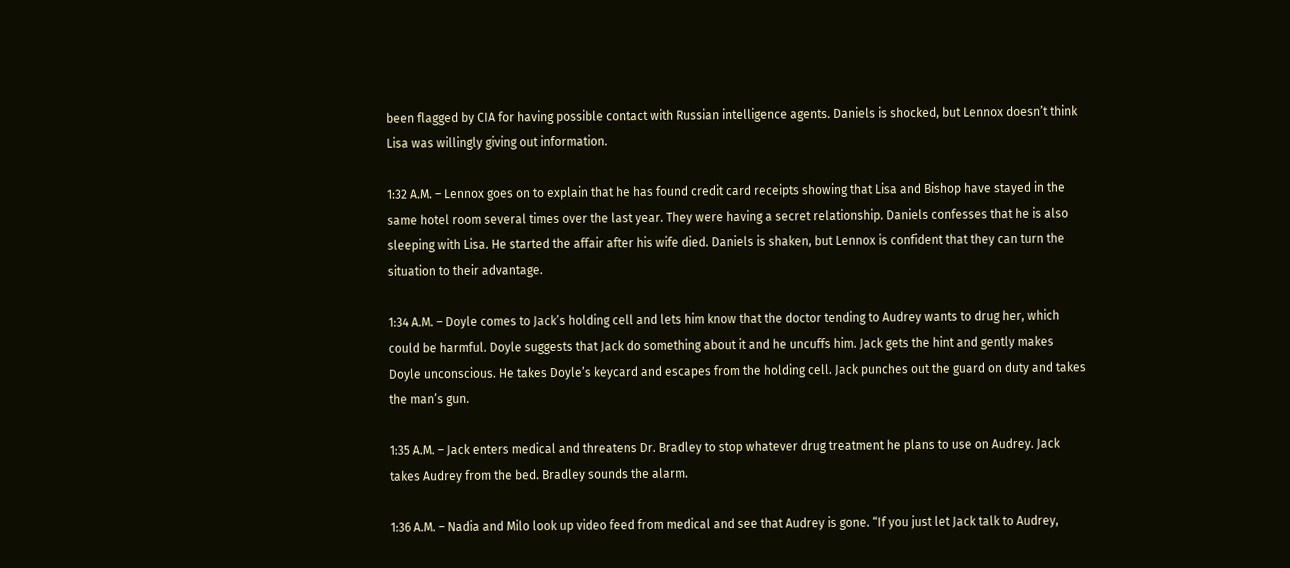been flagged by CIA for having possible contact with Russian intelligence agents. Daniels is shocked, but Lennox doesn’t think Lisa was willingly giving out information.

1:32 A.M. – Lennox goes on to explain that he has found credit card receipts showing that Lisa and Bishop have stayed in the same hotel room several times over the last year. They were having a secret relationship. Daniels confesses that he is also sleeping with Lisa. He started the affair after his wife died. Daniels is shaken, but Lennox is confident that they can turn the situation to their advantage.

1:34 A.M. – Doyle comes to Jack’s holding cell and lets him know that the doctor tending to Audrey wants to drug her, which could be harmful. Doyle suggests that Jack do something about it and he uncuffs him. Jack gets the hint and gently makes Doyle unconscious. He takes Doyle’s keycard and escapes from the holding cell. Jack punches out the guard on duty and takes the man’s gun.

1:35 A.M. – Jack enters medical and threatens Dr. Bradley to stop whatever drug treatment he plans to use on Audrey. Jack takes Audrey from the bed. Bradley sounds the alarm.

1:36 A.M. – Nadia and Milo look up video feed from medical and see that Audrey is gone. “If you just let Jack talk to Audrey,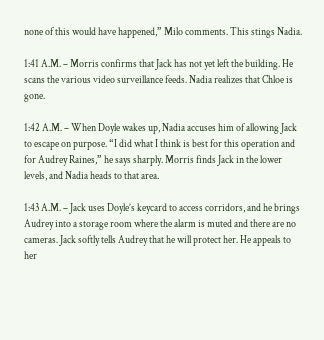none of this would have happened,” Milo comments. This stings Nadia.

1:41 A.M. – Morris confirms that Jack has not yet left the building. He scans the various video surveillance feeds. Nadia realizes that Chloe is gone.

1:42 A.M. – When Doyle wakes up, Nadia accuses him of allowing Jack to escape on purpose. “I did what I think is best for this operation and for Audrey Raines,” he says sharply. Morris finds Jack in the lower levels, and Nadia heads to that area.

1:43 A.M. – Jack uses Doyle’s keycard to access corridors, and he brings Audrey into a storage room where the alarm is muted and there are no cameras. Jack softly tells Audrey that he will protect her. He appeals to her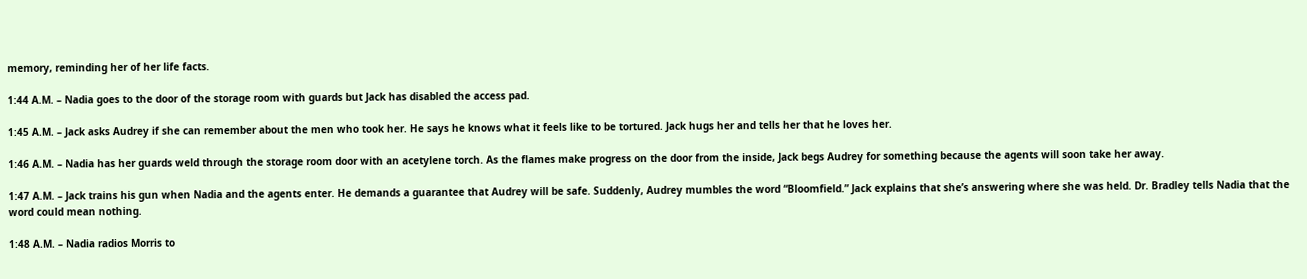memory, reminding her of her life facts.

1:44 A.M. – Nadia goes to the door of the storage room with guards but Jack has disabled the access pad.

1:45 A.M. – Jack asks Audrey if she can remember about the men who took her. He says he knows what it feels like to be tortured. Jack hugs her and tells her that he loves her.

1:46 A.M. – Nadia has her guards weld through the storage room door with an acetylene torch. As the flames make progress on the door from the inside, Jack begs Audrey for something because the agents will soon take her away.

1:47 A.M. – Jack trains his gun when Nadia and the agents enter. He demands a guarantee that Audrey will be safe. Suddenly, Audrey mumbles the word “Bloomfield.” Jack explains that she’s answering where she was held. Dr. Bradley tells Nadia that the word could mean nothing.

1:48 A.M. – Nadia radios Morris to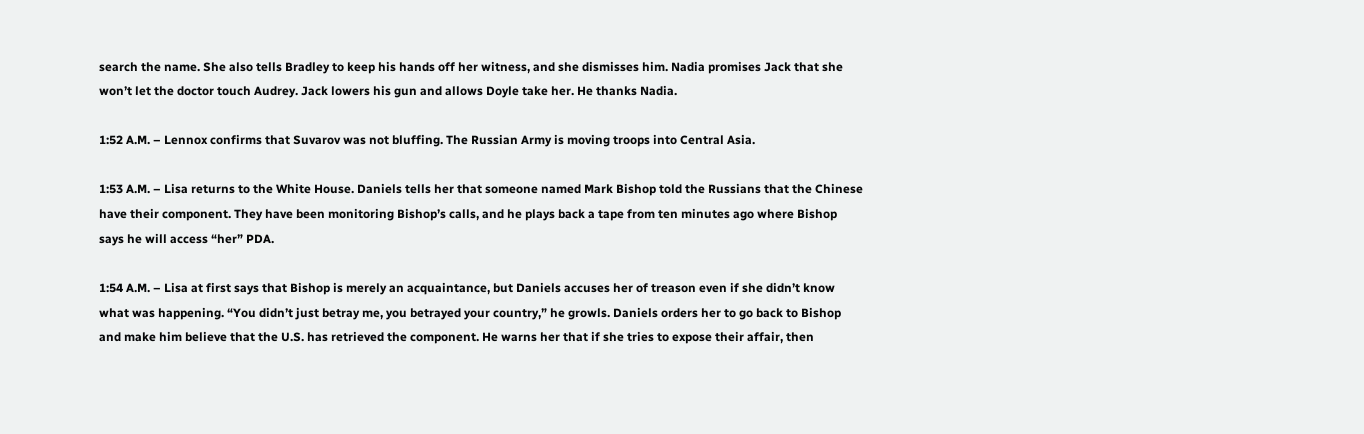search the name. She also tells Bradley to keep his hands off her witness, and she dismisses him. Nadia promises Jack that she won’t let the doctor touch Audrey. Jack lowers his gun and allows Doyle take her. He thanks Nadia.

1:52 A.M. – Lennox confirms that Suvarov was not bluffing. The Russian Army is moving troops into Central Asia.

1:53 A.M. – Lisa returns to the White House. Daniels tells her that someone named Mark Bishop told the Russians that the Chinese have their component. They have been monitoring Bishop’s calls, and he plays back a tape from ten minutes ago where Bishop says he will access “her” PDA.

1:54 A.M. – Lisa at first says that Bishop is merely an acquaintance, but Daniels accuses her of treason even if she didn’t know what was happening. “You didn’t just betray me, you betrayed your country,” he growls. Daniels orders her to go back to Bishop and make him believe that the U.S. has retrieved the component. He warns her that if she tries to expose their affair, then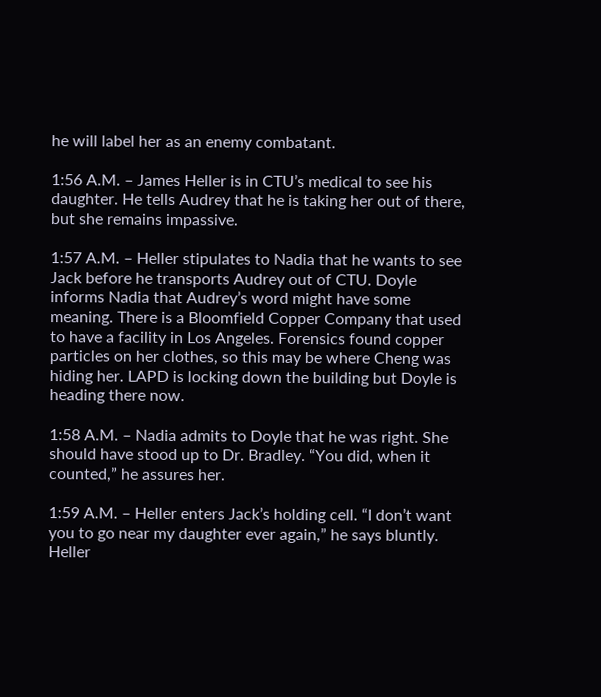he will label her as an enemy combatant.

1:56 A.M. – James Heller is in CTU’s medical to see his daughter. He tells Audrey that he is taking her out of there, but she remains impassive.

1:57 A.M. – Heller stipulates to Nadia that he wants to see Jack before he transports Audrey out of CTU. Doyle informs Nadia that Audrey’s word might have some meaning. There is a Bloomfield Copper Company that used to have a facility in Los Angeles. Forensics found copper particles on her clothes, so this may be where Cheng was hiding her. LAPD is locking down the building but Doyle is heading there now.

1:58 A.M. – Nadia admits to Doyle that he was right. She should have stood up to Dr. Bradley. “You did, when it counted,” he assures her.

1:59 A.M. – Heller enters Jack’s holding cell. “I don’t want you to go near my daughter ever again,” he says bluntly. Heller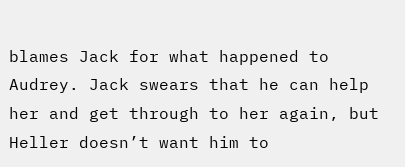blames Jack for what happened to Audrey. Jack swears that he can help her and get through to her again, but Heller doesn’t want him to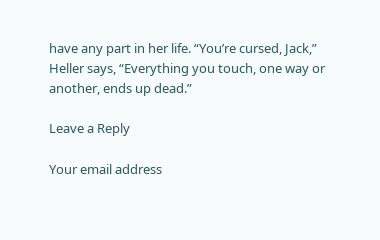have any part in her life. “You’re cursed, Jack,” Heller says, “Everything you touch, one way or another, ends up dead.”

Leave a Reply

Your email address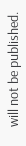will not be published.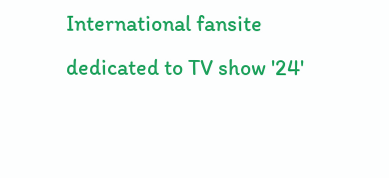International fansite dedicated to TV show '24'